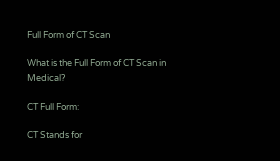Full Form of CT Scan

What is the Full Form of CT Scan in Medical?

CT Full Form:

CT Stands for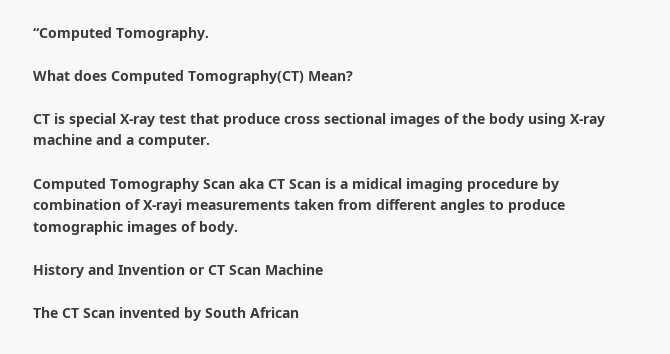“Computed Tomography.

What does Computed Tomography(CT) Mean?

CT is special X-ray test that produce cross sectional images of the body using X-ray machine and a computer.

Computed Tomography Scan aka CT Scan is a midical imaging procedure by combination of X-rayi measurements taken from different angles to produce tomographic images of body.

History and Invention or CT Scan Machine

The CT Scan invented by South African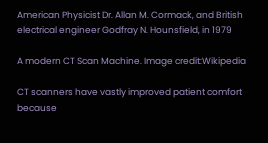American Physicist Dr. Allan M. Cormack, and British electrical engineer Godfray N. Hounsfield, in 1979

A modern CT Scan Machine. Image credit:Wikipedia

CT scanners have vastly improved patient comfort because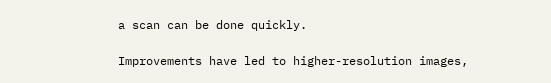a scan can be done quickly.

Improvements have led to higher-resolution images,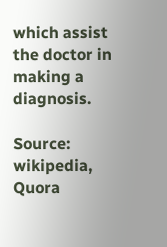which assist the doctor in making a diagnosis.

Source: wikipedia, Quora